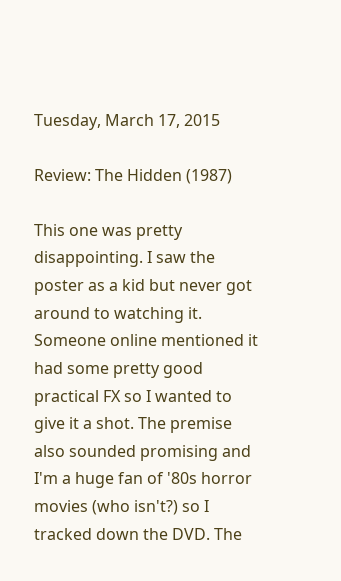Tuesday, March 17, 2015

Review: The Hidden (1987)

This one was pretty disappointing. I saw the poster as a kid but never got around to watching it. Someone online mentioned it had some pretty good practical FX so I wanted to give it a shot. The premise also sounded promising and I'm a huge fan of '80s horror movies (who isn't?) so I tracked down the DVD. The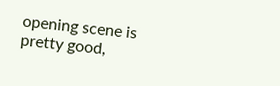opening scene is pretty good,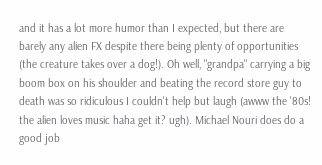and it has a lot more humor than I expected, but there are barely any alien FX despite there being plenty of opportunities (the creature takes over a dog!). Oh well, "grandpa" carrying a big boom box on his shoulder and beating the record store guy to death was so ridiculous I couldn't help but laugh (awww the '80s! the alien loves music haha get it? ugh). Michael Nouri does do a good job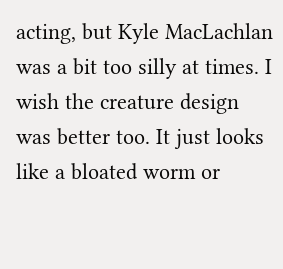acting, but Kyle MacLachlan was a bit too silly at times. I wish the creature design was better too. It just looks like a bloated worm or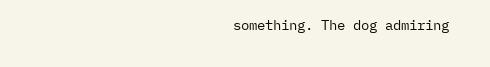something. The dog admiring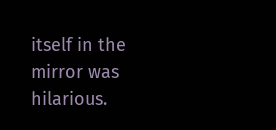itself in the mirror was hilarious.